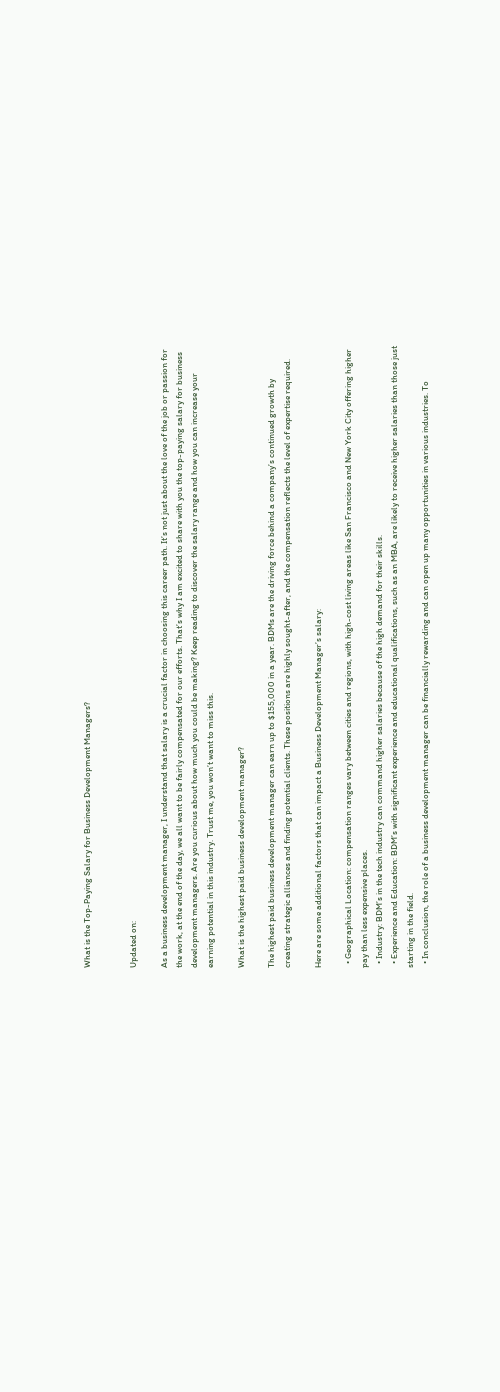What is the Top-Paying Salary for Business Development Managers?


Updated on:

As a business development manager, I understand that salary is a crucial factor in choosing this career path. It’s not just about the love of the job or passion for the work, at the end of the day, we all want to be fairly compensated for our efforts. That’s why I am excited to share with you the top-paying salary for business development managers. Are you curious about how much you could be making? Keep reading to discover the salary range and how you can increase your earning potential in this industry. Trust me, you won’t want to miss this.

What is the highest paid business development manager?

The highest paid business development manager can earn up to $155,000 in a year. BDMs are the driving force behind a company’s continued growth by creating strategic alliances and finding potential clients. These positions are highly sought-after, and the compensation reflects the level of expertise required.

Here are some additional factors that can impact a Business Development Manager’s salary:

  • Geographical Location: compensation ranges vary between cities and regions, with high-cost living areas like San Francisco and New York City offering higher pay than less expensive places.
  • Industry: BDM’s in the tech industry can command higher salaries because of the high demand for their skills.
  • Experience and Education: BDM’s with significant experience and educational qualifications, such as an MBA, are likely to receive higher salaries than those just starting in the field.
  • In conclusion, the role of a business development manager can be financially rewarding and can open up many opportunities in various industries. To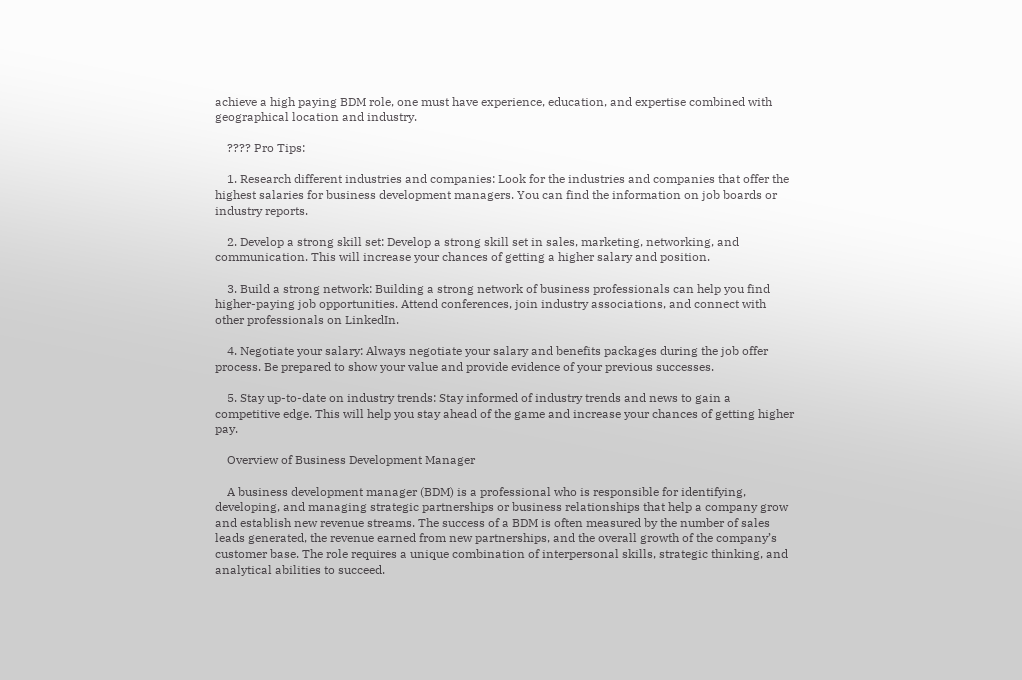achieve a high paying BDM role, one must have experience, education, and expertise combined with geographical location and industry.

    ???? Pro Tips:

    1. Research different industries and companies: Look for the industries and companies that offer the highest salaries for business development managers. You can find the information on job boards or industry reports.

    2. Develop a strong skill set: Develop a strong skill set in sales, marketing, networking, and communication. This will increase your chances of getting a higher salary and position.

    3. Build a strong network: Building a strong network of business professionals can help you find higher-paying job opportunities. Attend conferences, join industry associations, and connect with other professionals on LinkedIn.

    4. Negotiate your salary: Always negotiate your salary and benefits packages during the job offer process. Be prepared to show your value and provide evidence of your previous successes.

    5. Stay up-to-date on industry trends: Stay informed of industry trends and news to gain a competitive edge. This will help you stay ahead of the game and increase your chances of getting higher pay.

    Overview of Business Development Manager

    A business development manager (BDM) is a professional who is responsible for identifying, developing, and managing strategic partnerships or business relationships that help a company grow and establish new revenue streams. The success of a BDM is often measured by the number of sales leads generated, the revenue earned from new partnerships, and the overall growth of the company’s customer base. The role requires a unique combination of interpersonal skills, strategic thinking, and analytical abilities to succeed.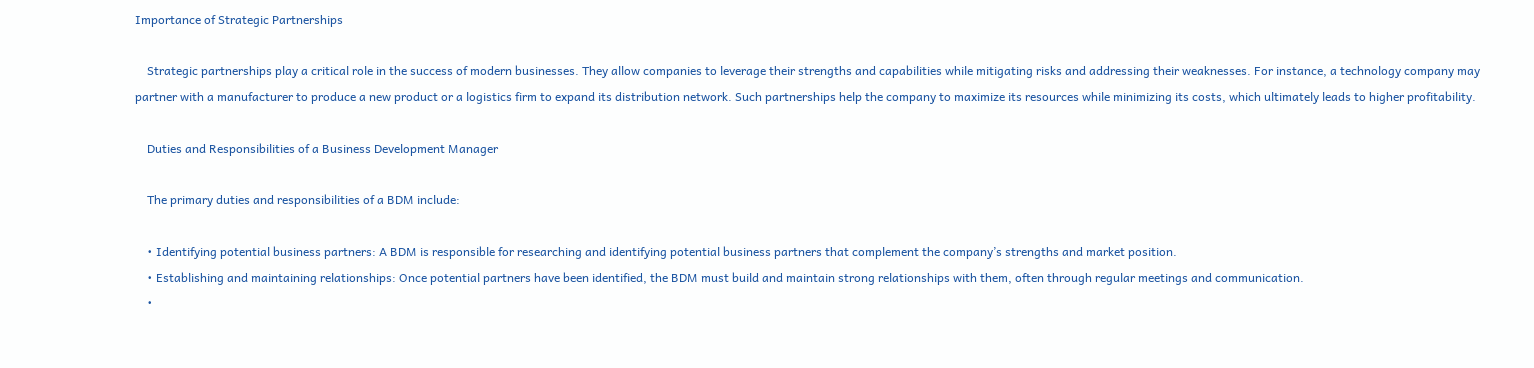Importance of Strategic Partnerships

    Strategic partnerships play a critical role in the success of modern businesses. They allow companies to leverage their strengths and capabilities while mitigating risks and addressing their weaknesses. For instance, a technology company may partner with a manufacturer to produce a new product or a logistics firm to expand its distribution network. Such partnerships help the company to maximize its resources while minimizing its costs, which ultimately leads to higher profitability.

    Duties and Responsibilities of a Business Development Manager

    The primary duties and responsibilities of a BDM include:

    • Identifying potential business partners: A BDM is responsible for researching and identifying potential business partners that complement the company’s strengths and market position.
    • Establishing and maintaining relationships: Once potential partners have been identified, the BDM must build and maintain strong relationships with them, often through regular meetings and communication.
    •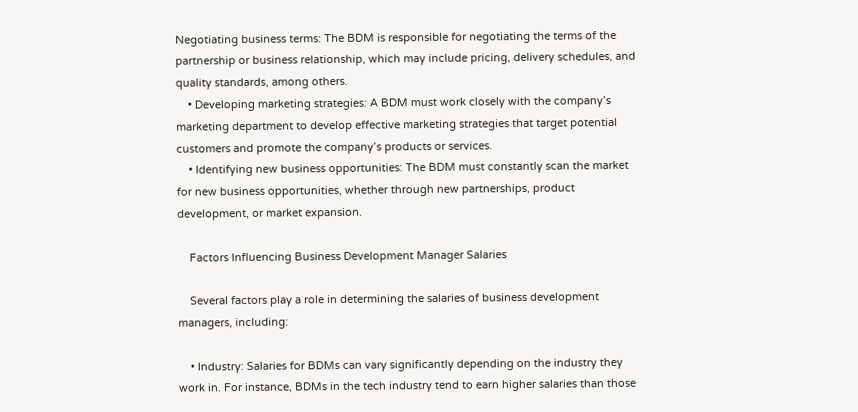Negotiating business terms: The BDM is responsible for negotiating the terms of the partnership or business relationship, which may include pricing, delivery schedules, and quality standards, among others.
    • Developing marketing strategies: A BDM must work closely with the company’s marketing department to develop effective marketing strategies that target potential customers and promote the company’s products or services.
    • Identifying new business opportunities: The BDM must constantly scan the market for new business opportunities, whether through new partnerships, product development, or market expansion.

    Factors Influencing Business Development Manager Salaries

    Several factors play a role in determining the salaries of business development managers, including:

    • Industry: Salaries for BDMs can vary significantly depending on the industry they work in. For instance, BDMs in the tech industry tend to earn higher salaries than those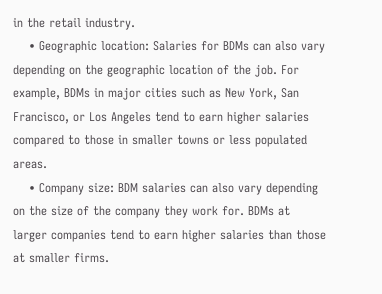in the retail industry.
    • Geographic location: Salaries for BDMs can also vary depending on the geographic location of the job. For example, BDMs in major cities such as New York, San Francisco, or Los Angeles tend to earn higher salaries compared to those in smaller towns or less populated areas.
    • Company size: BDM salaries can also vary depending on the size of the company they work for. BDMs at larger companies tend to earn higher salaries than those at smaller firms.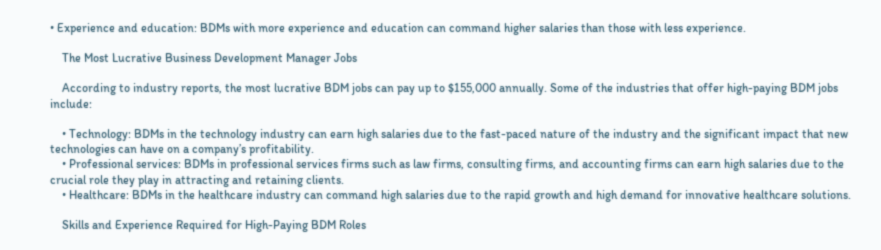• Experience and education: BDMs with more experience and education can command higher salaries than those with less experience.

    The Most Lucrative Business Development Manager Jobs

    According to industry reports, the most lucrative BDM jobs can pay up to $155,000 annually. Some of the industries that offer high-paying BDM jobs include:

    • Technology: BDMs in the technology industry can earn high salaries due to the fast-paced nature of the industry and the significant impact that new technologies can have on a company’s profitability.
    • Professional services: BDMs in professional services firms such as law firms, consulting firms, and accounting firms can earn high salaries due to the crucial role they play in attracting and retaining clients.
    • Healthcare: BDMs in the healthcare industry can command high salaries due to the rapid growth and high demand for innovative healthcare solutions.

    Skills and Experience Required for High-Paying BDM Roles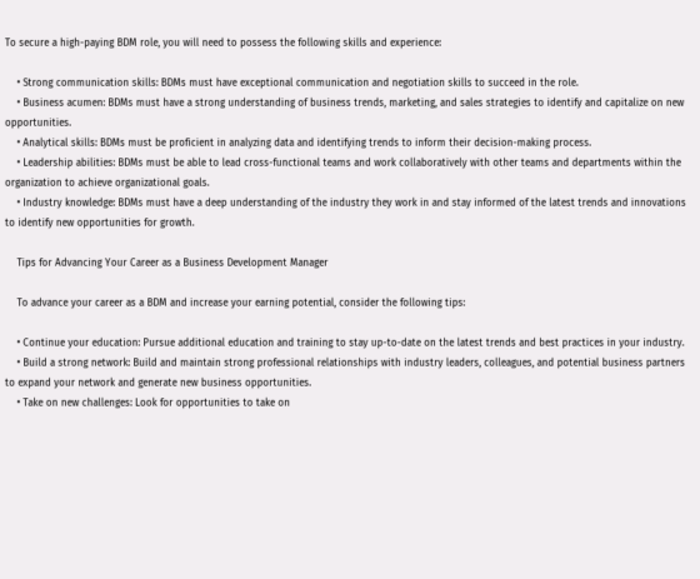To secure a high-paying BDM role, you will need to possess the following skills and experience:

    • Strong communication skills: BDMs must have exceptional communication and negotiation skills to succeed in the role.
    • Business acumen: BDMs must have a strong understanding of business trends, marketing, and sales strategies to identify and capitalize on new opportunities.
    • Analytical skills: BDMs must be proficient in analyzing data and identifying trends to inform their decision-making process.
    • Leadership abilities: BDMs must be able to lead cross-functional teams and work collaboratively with other teams and departments within the organization to achieve organizational goals.
    • Industry knowledge: BDMs must have a deep understanding of the industry they work in and stay informed of the latest trends and innovations to identify new opportunities for growth.

    Tips for Advancing Your Career as a Business Development Manager

    To advance your career as a BDM and increase your earning potential, consider the following tips:

    • Continue your education: Pursue additional education and training to stay up-to-date on the latest trends and best practices in your industry.
    • Build a strong network: Build and maintain strong professional relationships with industry leaders, colleagues, and potential business partners to expand your network and generate new business opportunities.
    • Take on new challenges: Look for opportunities to take on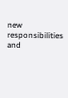new responsibilities and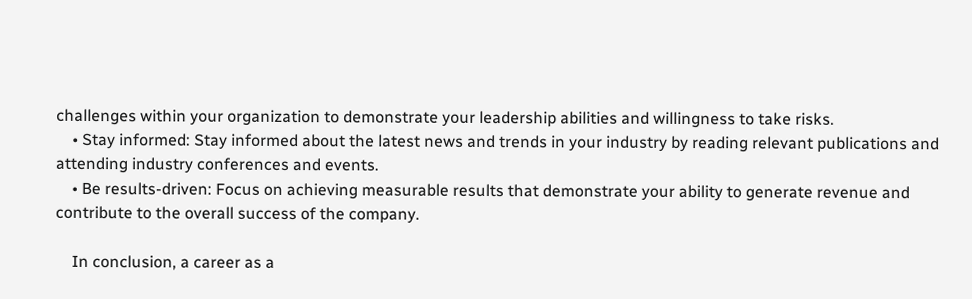challenges within your organization to demonstrate your leadership abilities and willingness to take risks.
    • Stay informed: Stay informed about the latest news and trends in your industry by reading relevant publications and attending industry conferences and events.
    • Be results-driven: Focus on achieving measurable results that demonstrate your ability to generate revenue and contribute to the overall success of the company.

    In conclusion, a career as a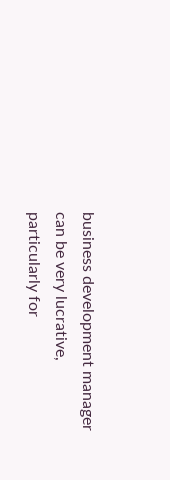business development manager can be very lucrative, particularly for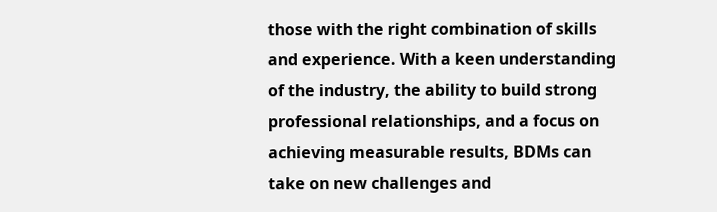those with the right combination of skills and experience. With a keen understanding of the industry, the ability to build strong professional relationships, and a focus on achieving measurable results, BDMs can take on new challenges and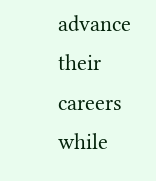advance their careers while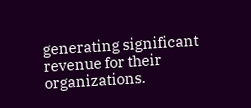generating significant revenue for their organizations.